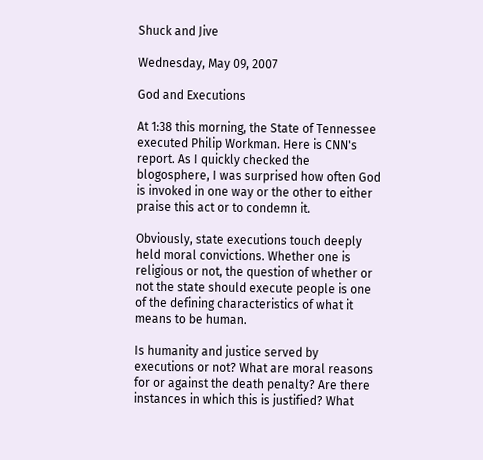Shuck and Jive

Wednesday, May 09, 2007

God and Executions

At 1:38 this morning, the State of Tennessee executed Philip Workman. Here is CNN's report. As I quickly checked the blogosphere, I was surprised how often God is invoked in one way or the other to either praise this act or to condemn it.

Obviously, state executions touch deeply held moral convictions. Whether one is religious or not, the question of whether or not the state should execute people is one of the defining characteristics of what it means to be human.

Is humanity and justice served by executions or not? What are moral reasons for or against the death penalty? Are there instances in which this is justified? What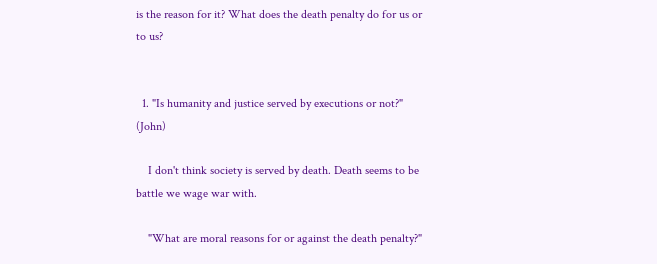is the reason for it? What does the death penalty do for us or to us?


  1. "Is humanity and justice served by executions or not?" (John)

    I don't think society is served by death. Death seems to be battle we wage war with.

    "What are moral reasons for or against the death penalty?"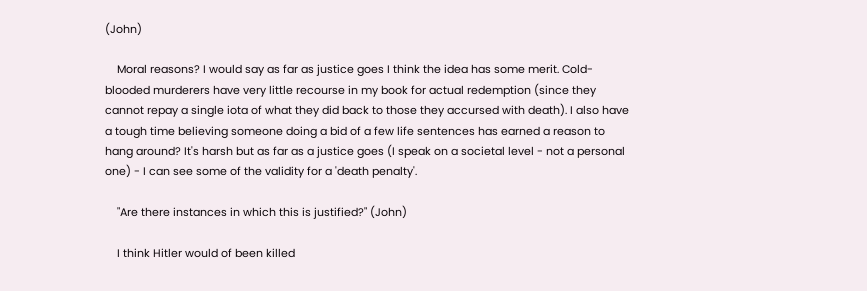(John)

    Moral reasons? I would say as far as justice goes I think the idea has some merit. Cold-blooded murderers have very little recourse in my book for actual redemption (since they cannot repay a single iota of what they did back to those they accursed with death). I also have a tough time believing someone doing a bid of a few life sentences has earned a reason to hang around? It's harsh but as far as a justice goes (I speak on a societal level - not a personal one) - I can see some of the validity for a 'death penalty'.

    "Are there instances in which this is justified?" (John)

    I think Hitler would of been killed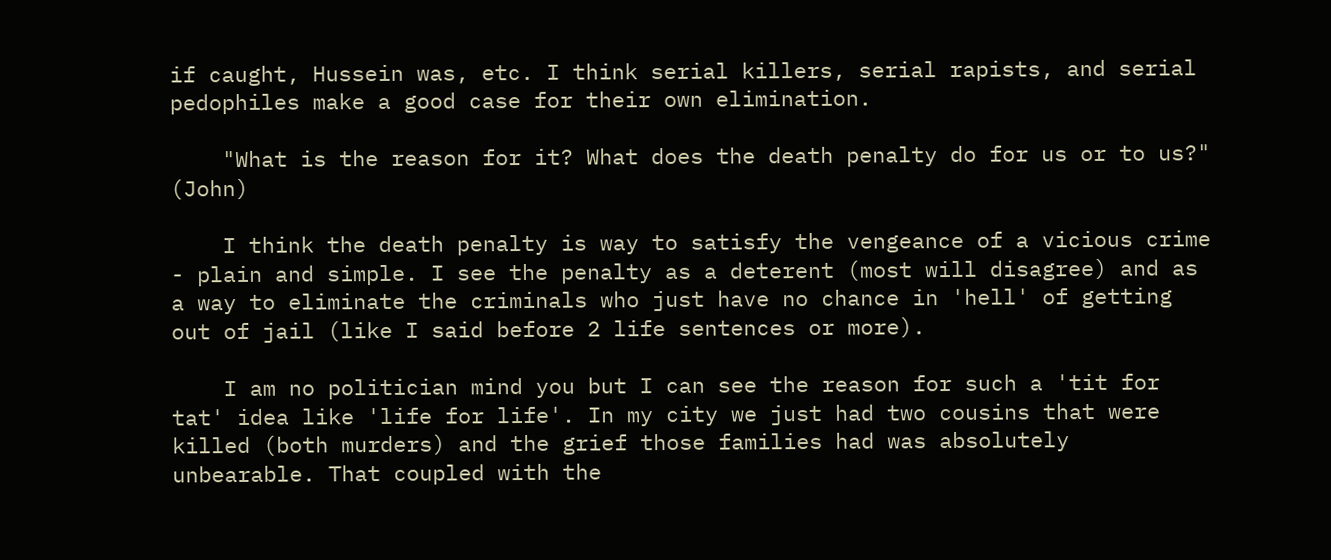if caught, Hussein was, etc. I think serial killers, serial rapists, and serial pedophiles make a good case for their own elimination.

    "What is the reason for it? What does the death penalty do for us or to us?" (John)

    I think the death penalty is way to satisfy the vengeance of a vicious crime - plain and simple. I see the penalty as a deterent (most will disagree) and as a way to eliminate the criminals who just have no chance in 'hell' of getting out of jail (like I said before 2 life sentences or more).

    I am no politician mind you but I can see the reason for such a 'tit for tat' idea like 'life for life'. In my city we just had two cousins that were killed (both murders) and the grief those families had was absolutely unbearable. That coupled with the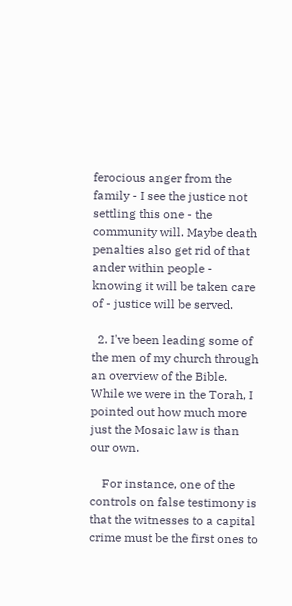ferocious anger from the family - I see the justice not settling this one - the community will. Maybe death penalties also get rid of that ander within people - knowing it will be taken care of - justice will be served.

  2. I've been leading some of the men of my church through an overview of the Bible. While we were in the Torah, I pointed out how much more just the Mosaic law is than our own.

    For instance, one of the controls on false testimony is that the witnesses to a capital crime must be the first ones to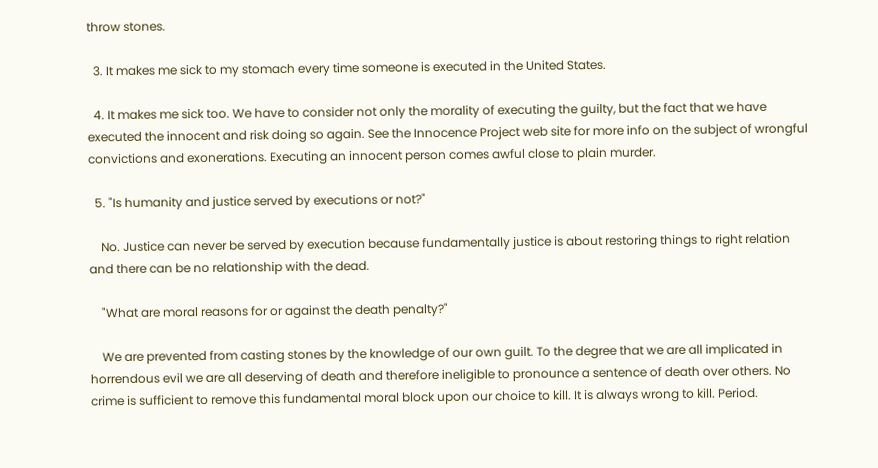throw stones.

  3. It makes me sick to my stomach every time someone is executed in the United States.

  4. It makes me sick too. We have to consider not only the morality of executing the guilty, but the fact that we have executed the innocent and risk doing so again. See the Innocence Project web site for more info on the subject of wrongful convictions and exonerations. Executing an innocent person comes awful close to plain murder.

  5. "Is humanity and justice served by executions or not?"

    No. Justice can never be served by execution because fundamentally justice is about restoring things to right relation and there can be no relationship with the dead.

    "What are moral reasons for or against the death penalty?"

    We are prevented from casting stones by the knowledge of our own guilt. To the degree that we are all implicated in horrendous evil we are all deserving of death and therefore ineligible to pronounce a sentence of death over others. No crime is sufficient to remove this fundamental moral block upon our choice to kill. It is always wrong to kill. Period.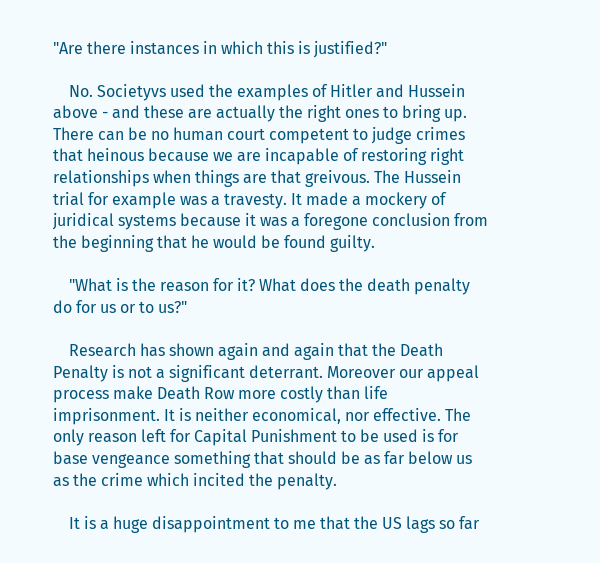"Are there instances in which this is justified?"

    No. Societyvs used the examples of Hitler and Hussein above - and these are actually the right ones to bring up. There can be no human court competent to judge crimes that heinous because we are incapable of restoring right relationships when things are that greivous. The Hussein trial for example was a travesty. It made a mockery of juridical systems because it was a foregone conclusion from the beginning that he would be found guilty.

    "What is the reason for it? What does the death penalty do for us or to us?"

    Research has shown again and again that the Death Penalty is not a significant deterrant. Moreover our appeal process make Death Row more costly than life imprisonment. It is neither economical, nor effective. The only reason left for Capital Punishment to be used is for base vengeance something that should be as far below us as the crime which incited the penalty.

    It is a huge disappointment to me that the US lags so far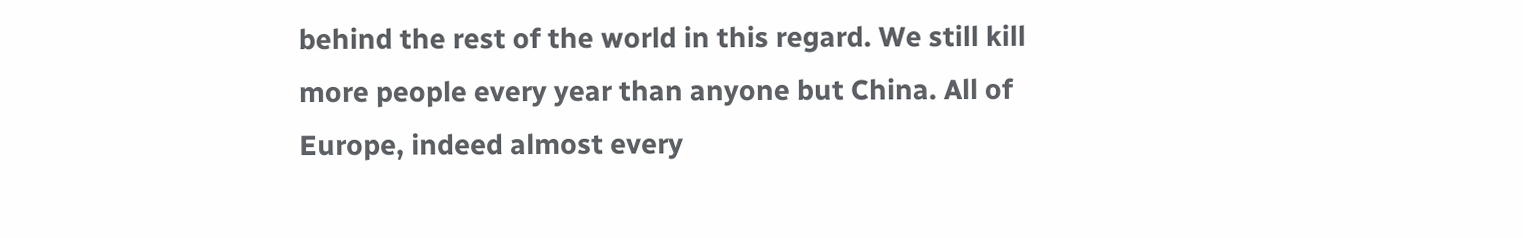behind the rest of the world in this regard. We still kill more people every year than anyone but China. All of Europe, indeed almost every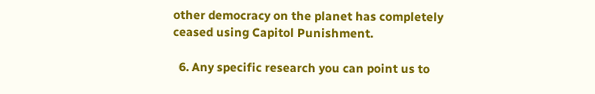other democracy on the planet has completely ceased using Capitol Punishment.

  6. Any specific research you can point us to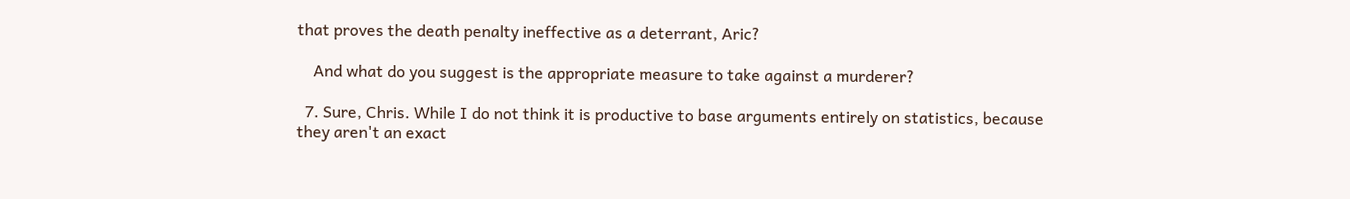that proves the death penalty ineffective as a deterrant, Aric?

    And what do you suggest is the appropriate measure to take against a murderer?

  7. Sure, Chris. While I do not think it is productive to base arguments entirely on statistics, because they aren't an exact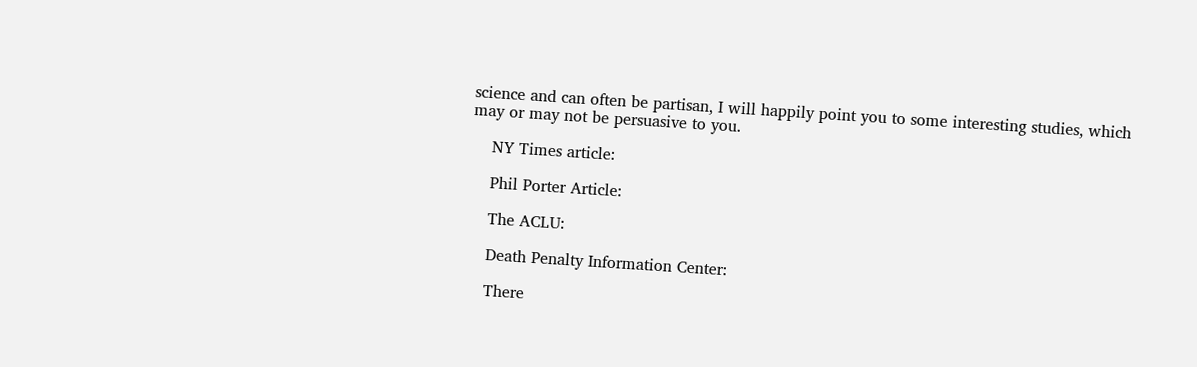science and can often be partisan, I will happily point you to some interesting studies, which may or may not be persuasive to you.

    NY Times article:

    Phil Porter Article:

    The ACLU:

    Death Penalty Information Center:

    There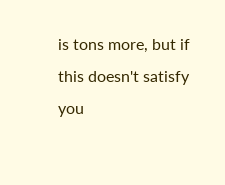is tons more, but if this doesn't satisfy you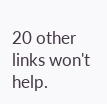20 other links won't help.